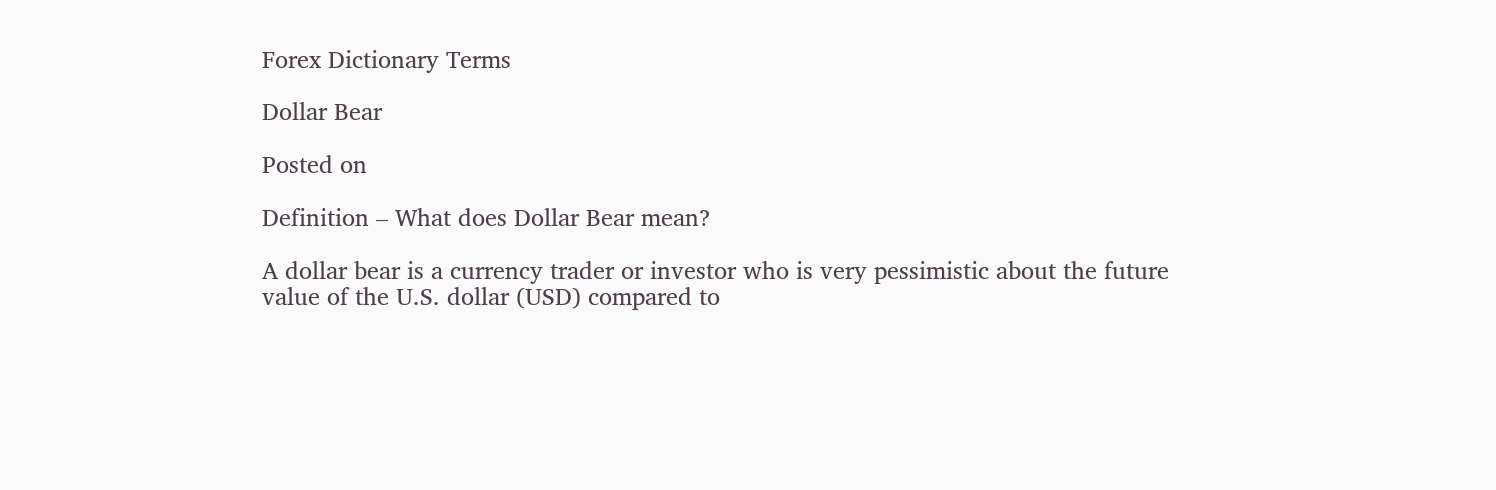Forex Dictionary Terms

Dollar Bear

Posted on

Definition – What does Dollar Bear mean?

A dollar bear is a currency trader or investor who is very pessimistic about the future value of the U.S. dollar (USD) compared to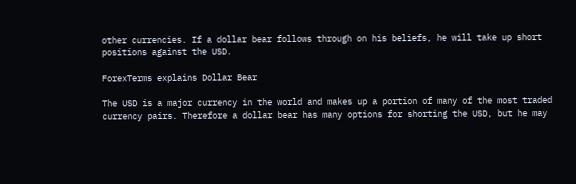other currencies. If a dollar bear follows through on his beliefs, he will take up short positions against the USD.

ForexTerms explains Dollar Bear

The USD is a major currency in the world and makes up a portion of many of the most traded currency pairs. Therefore a dollar bear has many options for shorting the USD, but he may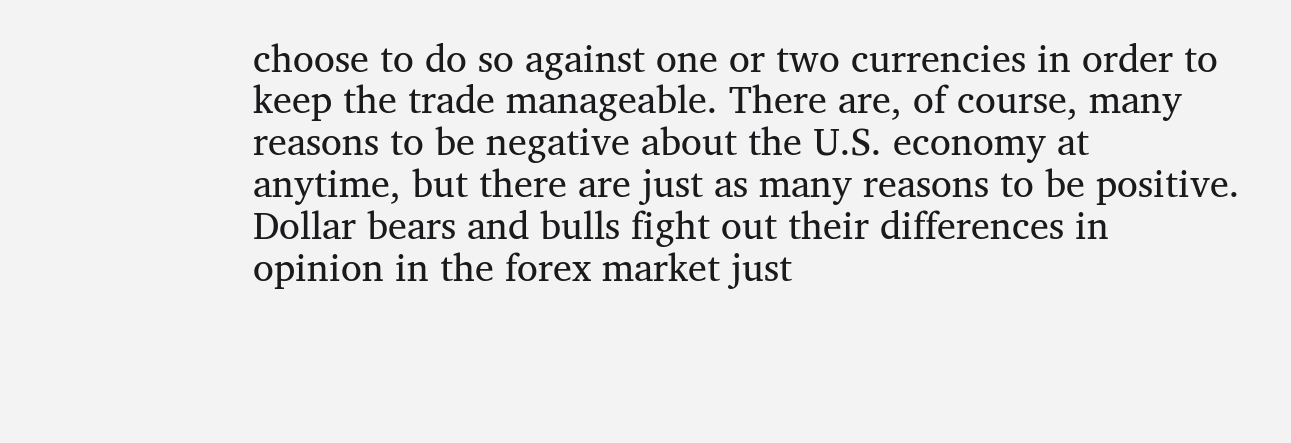choose to do so against one or two currencies in order to keep the trade manageable. There are, of course, many reasons to be negative about the U.S. economy at anytime, but there are just as many reasons to be positive. Dollar bears and bulls fight out their differences in opinion in the forex market just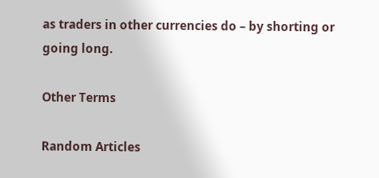as traders in other currencies do – by shorting or going long.

Other Terms

Random Articles